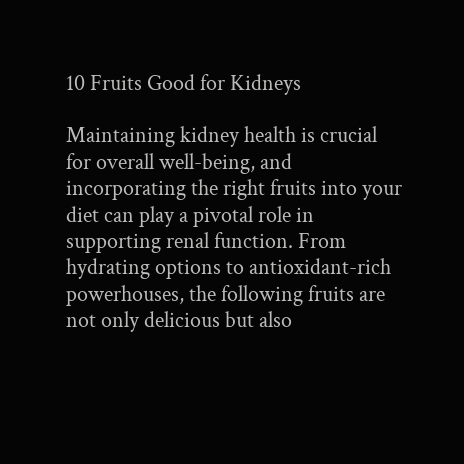10 Fruits Good for Kidneys

Maintaining kidney health is crucial for overall well-being, and incorporating the right fruits into your diet can play a pivotal role in supporting renal function. From hydrating options to antioxidant-rich powerhouses, the following fruits are not only delicious but also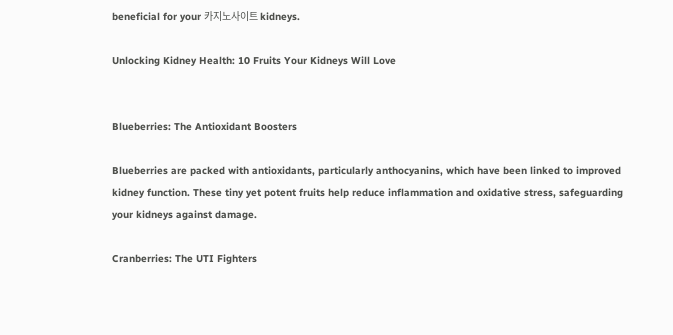beneficial for your 카지노사이트 kidneys.

Unlocking Kidney Health: 10 Fruits Your Kidneys Will Love


Blueberries: The Antioxidant Boosters

Blueberries are packed with antioxidants, particularly anthocyanins, which have been linked to improved kidney function. These tiny yet potent fruits help reduce inflammation and oxidative stress, safeguarding your kidneys against damage.

Cranberries: The UTI Fighters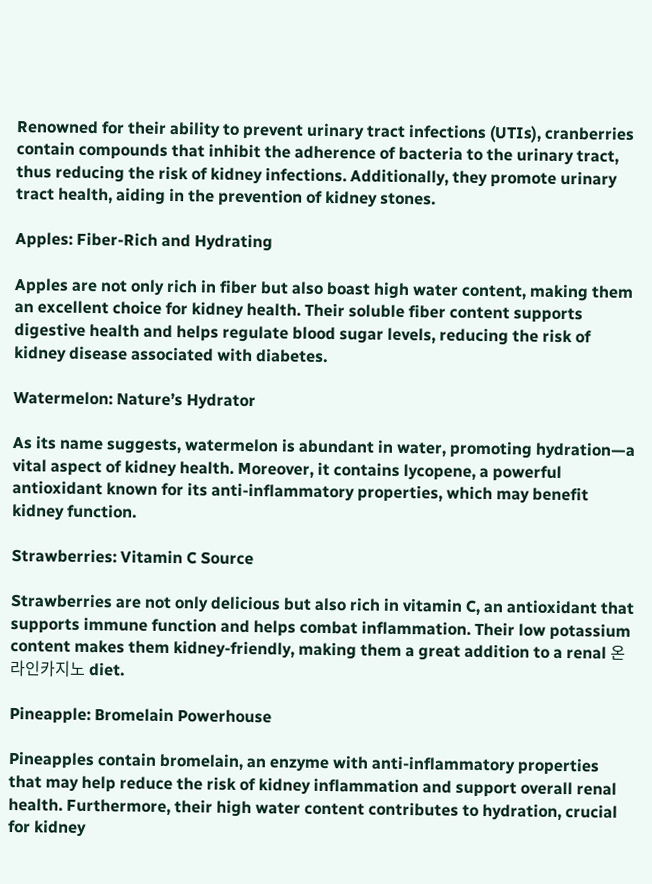Renowned for their ability to prevent urinary tract infections (UTIs), cranberries contain compounds that inhibit the adherence of bacteria to the urinary tract, thus reducing the risk of kidney infections. Additionally, they promote urinary tract health, aiding in the prevention of kidney stones.

Apples: Fiber-Rich and Hydrating

Apples are not only rich in fiber but also boast high water content, making them an excellent choice for kidney health. Their soluble fiber content supports digestive health and helps regulate blood sugar levels, reducing the risk of kidney disease associated with diabetes.

Watermelon: Nature’s Hydrator

As its name suggests, watermelon is abundant in water, promoting hydration—a vital aspect of kidney health. Moreover, it contains lycopene, a powerful antioxidant known for its anti-inflammatory properties, which may benefit kidney function.

Strawberries: Vitamin C Source

Strawberries are not only delicious but also rich in vitamin C, an antioxidant that supports immune function and helps combat inflammation. Their low potassium content makes them kidney-friendly, making them a great addition to a renal 온라인카지노 diet.

Pineapple: Bromelain Powerhouse

Pineapples contain bromelain, an enzyme with anti-inflammatory properties that may help reduce the risk of kidney inflammation and support overall renal health. Furthermore, their high water content contributes to hydration, crucial for kidney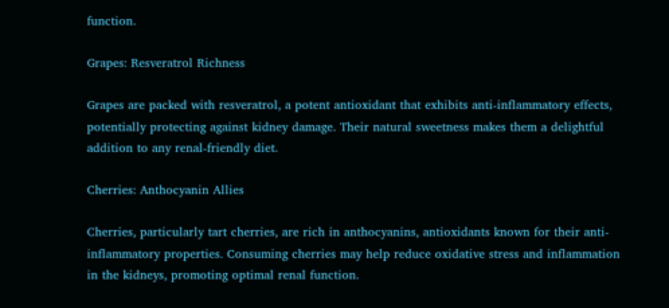function.

Grapes: Resveratrol Richness

Grapes are packed with resveratrol, a potent antioxidant that exhibits anti-inflammatory effects, potentially protecting against kidney damage. Their natural sweetness makes them a delightful addition to any renal-friendly diet.

Cherries: Anthocyanin Allies

Cherries, particularly tart cherries, are rich in anthocyanins, antioxidants known for their anti-inflammatory properties. Consuming cherries may help reduce oxidative stress and inflammation in the kidneys, promoting optimal renal function.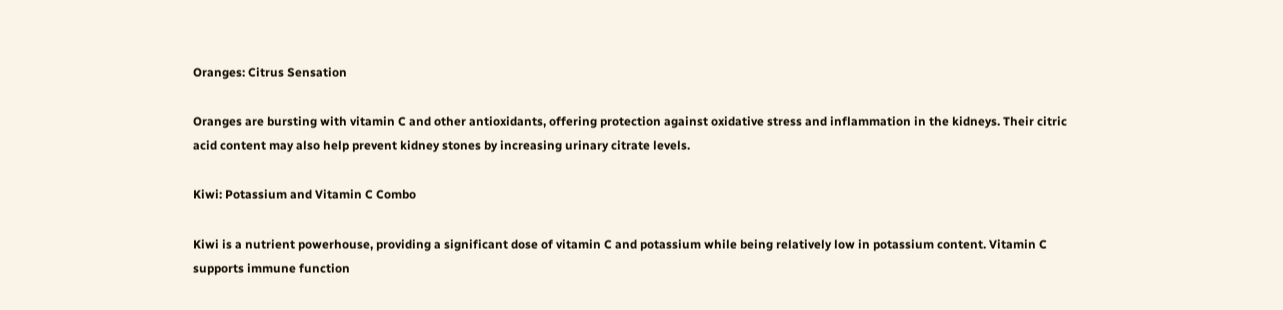Oranges: Citrus Sensation

Oranges are bursting with vitamin C and other antioxidants, offering protection against oxidative stress and inflammation in the kidneys. Their citric acid content may also help prevent kidney stones by increasing urinary citrate levels.

Kiwi: Potassium and Vitamin C Combo

Kiwi is a nutrient powerhouse, providing a significant dose of vitamin C and potassium while being relatively low in potassium content. Vitamin C supports immune function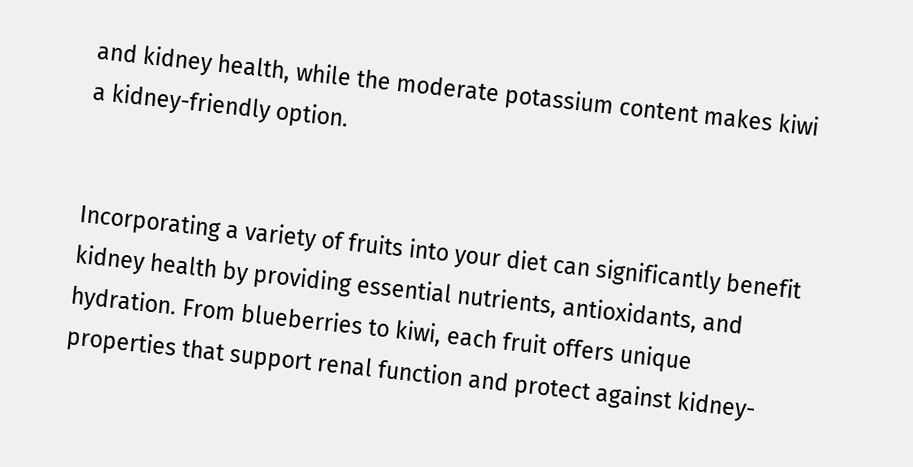and kidney health, while the moderate potassium content makes kiwi a kidney-friendly option.


Incorporating a variety of fruits into your diet can significantly benefit kidney health by providing essential nutrients, antioxidants, and hydration. From blueberries to kiwi, each fruit offers unique properties that support renal function and protect against kidney-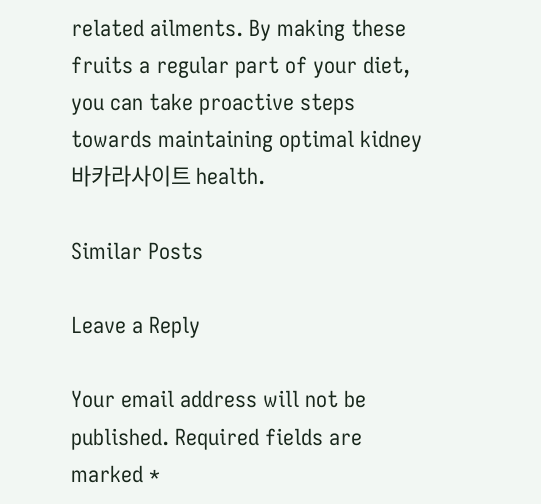related ailments. By making these fruits a regular part of your diet, you can take proactive steps towards maintaining optimal kidney 바카라사이트 health.

Similar Posts

Leave a Reply

Your email address will not be published. Required fields are marked *